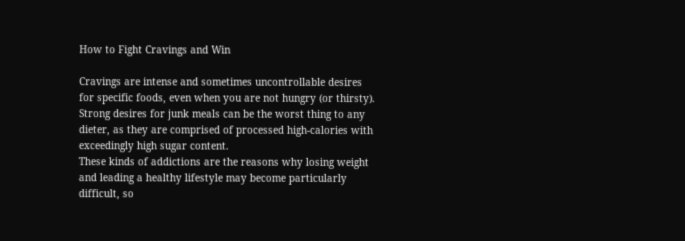How to Fight Cravings and Win

Cravings are intense and sometimes uncontrollable desires for specific foods, even when you are not hungry (or thirsty). Strong desires for junk meals can be the worst thing to any dieter, as they are comprised of processed high-calories with exceedingly high sugar content.
These kinds of addictions are the reasons why losing weight and leading a healthy lifestyle may become particularly difficult, so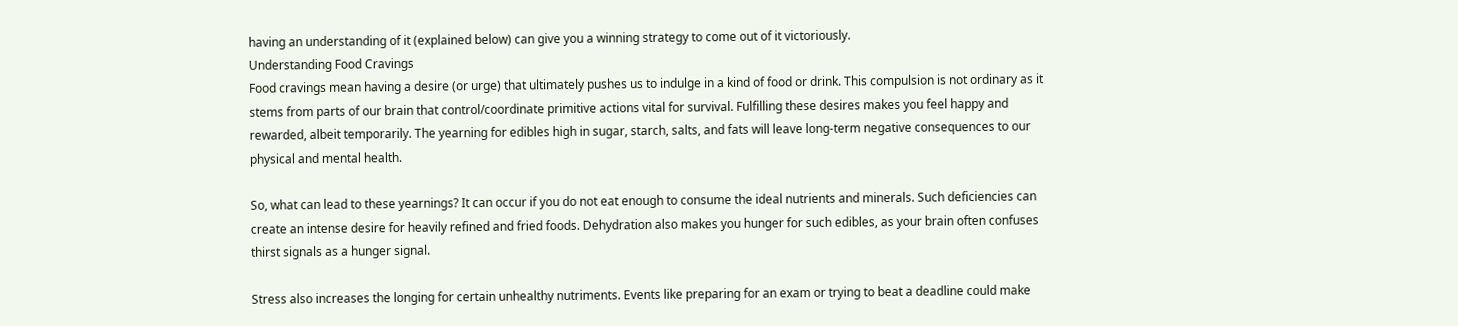having an understanding of it (explained below) can give you a winning strategy to come out of it victoriously.
Understanding Food Cravings
Food cravings mean having a desire (or urge) that ultimately pushes us to indulge in a kind of food or drink. This compulsion is not ordinary as it stems from parts of our brain that control/coordinate primitive actions vital for survival. Fulfilling these desires makes you feel happy and rewarded, albeit temporarily. The yearning for edibles high in sugar, starch, salts, and fats will leave long-term negative consequences to our physical and mental health.

So, what can lead to these yearnings? It can occur if you do not eat enough to consume the ideal nutrients and minerals. Such deficiencies can create an intense desire for heavily refined and fried foods. Dehydration also makes you hunger for such edibles, as your brain often confuses thirst signals as a hunger signal.

Stress also increases the longing for certain unhealthy nutriments. Events like preparing for an exam or trying to beat a deadline could make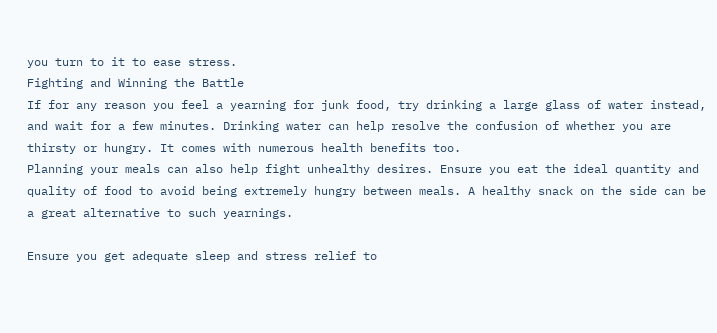you turn to it to ease stress.
Fighting and Winning the Battle
If for any reason you feel a yearning for junk food, try drinking a large glass of water instead, and wait for a few minutes. Drinking water can help resolve the confusion of whether you are thirsty or hungry. It comes with numerous health benefits too.
Planning your meals can also help fight unhealthy desires. Ensure you eat the ideal quantity and quality of food to avoid being extremely hungry between meals. A healthy snack on the side can be a great alternative to such yearnings.

Ensure you get adequate sleep and stress relief to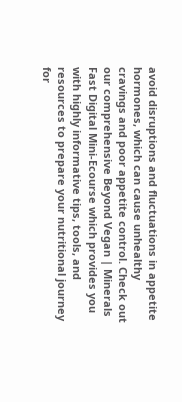avoid disruptions and fluctuations in appetite hormones, which can cause unhealthy cravings and poor appetite control. Check out our comprehensive Beyond Vegan | Minerals Fast Digital Mini-Ecourse which provides you with highly informative tips, tools, and resources to prepare your nutritional journey for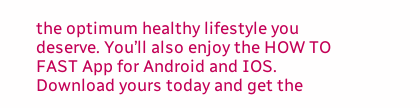the optimum healthy lifestyle you deserve. You’ll also enjoy the HOW TO FAST App for Android and IOS. Download yours today and get the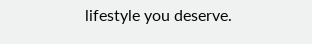lifestyle you deserve.